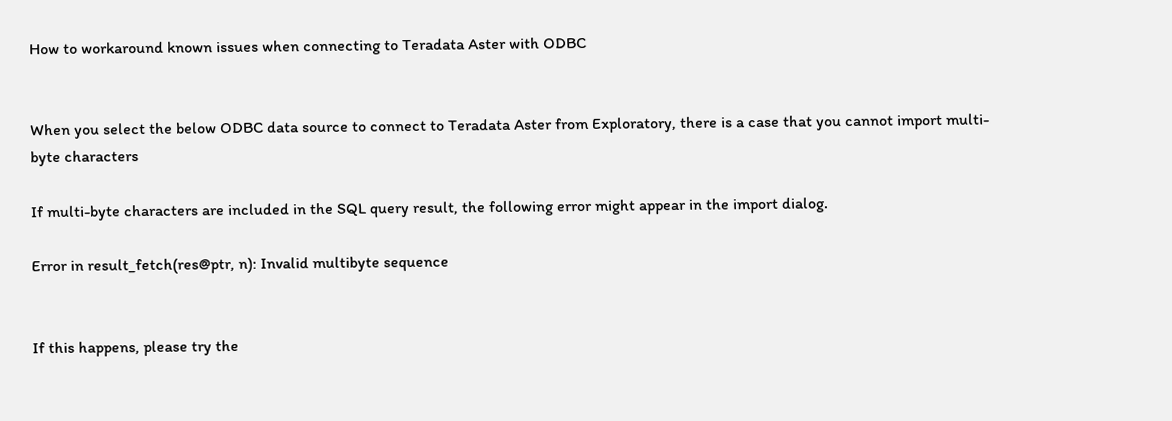How to workaround known issues when connecting to Teradata Aster with ODBC


When you select the below ODBC data source to connect to Teradata Aster from Exploratory, there is a case that you cannot import multi-byte characters

If multi-byte characters are included in the SQL query result, the following error might appear in the import dialog.

Error in result_fetch(res@ptr, n): Invalid multibyte sequence


If this happens, please try the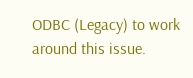ODBC (Legacy) to work around this issue.